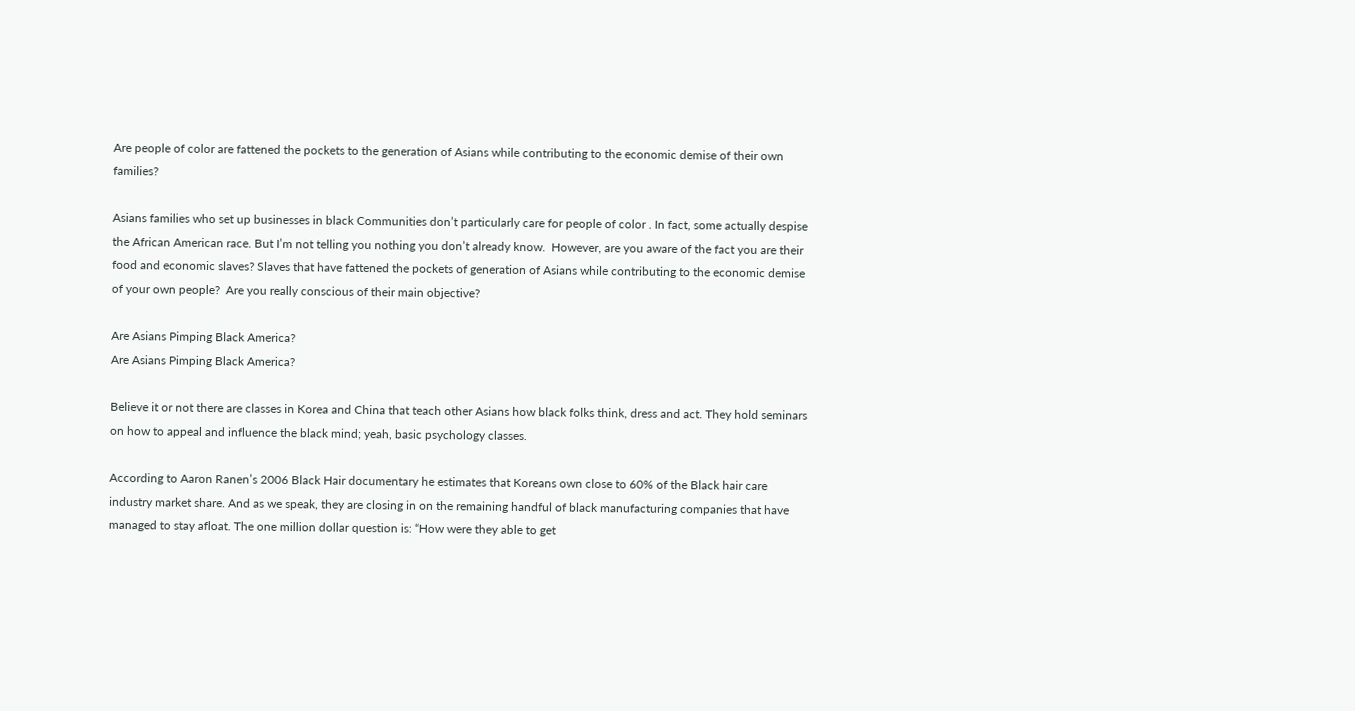Are people of color are fattened the pockets to the generation of Asians while contributing to the economic demise of their own families?

Asians families who set up businesses in black Communities don’t particularly care for people of color . In fact, some actually despise the African American race. But I’m not telling you nothing you don’t already know.  However, are you aware of the fact you are their food and economic slaves? Slaves that have fattened the pockets of generation of Asians while contributing to the economic demise of your own people?  Are you really conscious of their main objective?

Are Asians Pimping Black America?
Are Asians Pimping Black America?

Believe it or not there are classes in Korea and China that teach other Asians how black folks think, dress and act. They hold seminars on how to appeal and influence the black mind; yeah, basic psychology classes.

According to Aaron Ranen’s 2006 Black Hair documentary he estimates that Koreans own close to 60% of the Black hair care industry market share. And as we speak, they are closing in on the remaining handful of black manufacturing companies that have managed to stay afloat. The one million dollar question is: “How were they able to get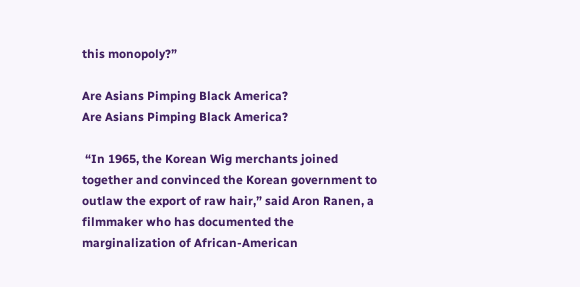this monopoly?”

Are Asians Pimping Black America?
Are Asians Pimping Black America?

 “In 1965, the Korean Wig merchants joined together and convinced the Korean government to outlaw the export of raw hair,” said Aron Ranen, a filmmaker who has documented the marginalization of African-American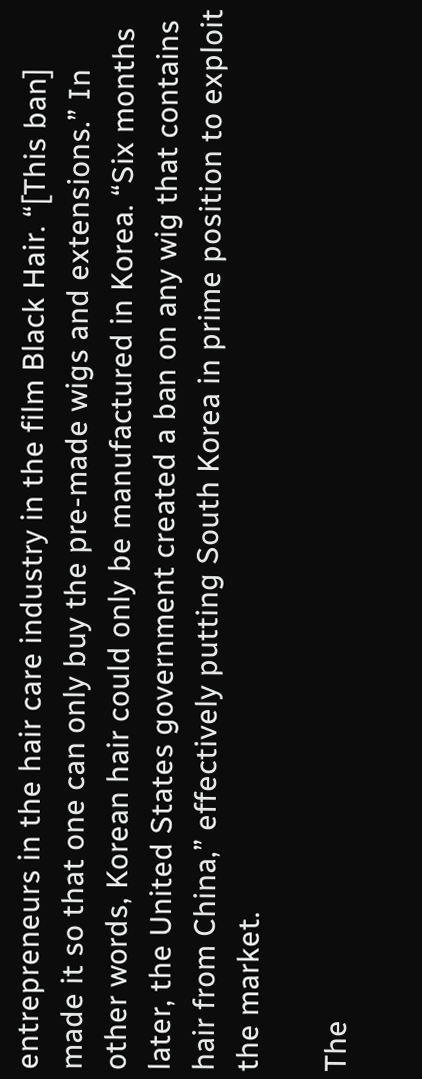entrepreneurs in the hair care industry in the film Black Hair. “[This ban] made it so that one can only buy the pre-made wigs and extensions.” In other words, Korean hair could only be manufactured in Korea. “Six months later, the United States government created a ban on any wig that contains hair from China,” effectively putting South Korea in prime position to exploit the market.

The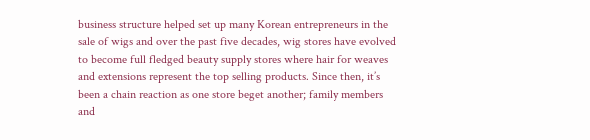business structure helped set up many Korean entrepreneurs in the sale of wigs and over the past five decades, wig stores have evolved to become full fledged beauty supply stores where hair for weaves and extensions represent the top selling products. Since then, it’s been a chain reaction as one store beget another; family members and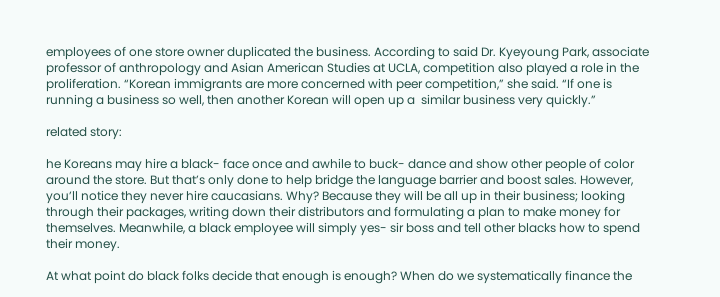employees of one store owner duplicated the business. According to said Dr. Kyeyoung Park, associate professor of anthropology and Asian American Studies at UCLA, competition also played a role in the proliferation. “Korean immigrants are more concerned with peer competition,” she said. “If one is running a business so well, then another Korean will open up a  similar business very quickly.”

related story:

he Koreans may hire a black- face once and awhile to buck- dance and show other people of color around the store. But that’s only done to help bridge the language barrier and boost sales. However, you’ll notice they never hire caucasians. Why? Because they will be all up in their business; looking through their packages, writing down their distributors and formulating a plan to make money for themselves. Meanwhile, a black employee will simply yes- sir boss and tell other blacks how to spend their money.

At what point do black folks decide that enough is enough? When do we systematically finance the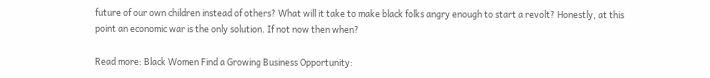future of our own children instead of others? What will it take to make black folks angry enough to start a revolt? Honestly, at this point an economic war is the only solution. If not now then when?

Read more: Black Women Find a Growing Business Opportunity: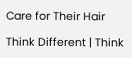Care for Their Hair

Think Different | Think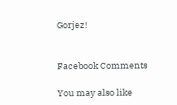Gorjez!


Facebook Comments

You may also like